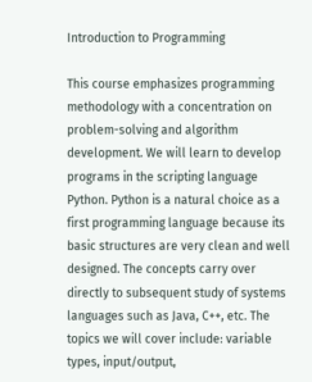Introduction to Programming

This course emphasizes programming methodology with a concentration on problem-solving and algorithm development. We will learn to develop programs in the scripting language Python. Python is a natural choice as a first programming language because its basic structures are very clean and well designed. The concepts carry over directly to subsequent study of systems languages such as Java, C++, etc. The topics we will cover include: variable types, input/output,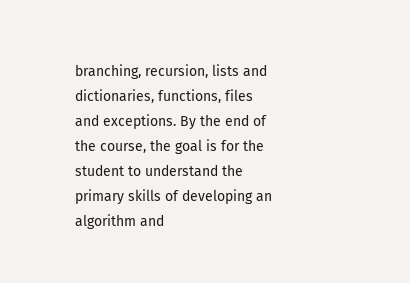branching, recursion, lists and dictionaries, functions, files and exceptions. By the end of the course, the goal is for the student to understand the primary skills of developing an algorithm and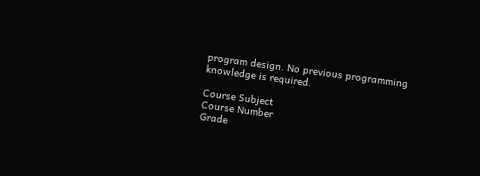program design. No previous programming knowledge is required.

Course Subject
Course Number
Grade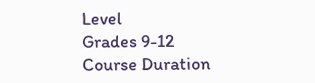Level
Grades 9-12
Course Duration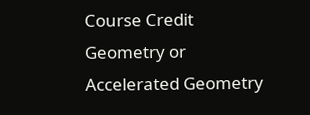Course Credit
Geometry or Accelerated Geometry